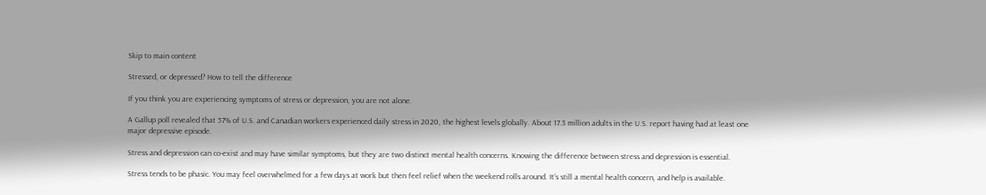Skip to main content

Stressed, or depressed? How to tell the difference

If you think you are experiencing symptoms of stress or depression, you are not alone.

A Gallup poll revealed that 57% of U.S. and Canadian workers experienced daily stress in 2020, the highest levels globally. About 17.3 million adults in the U.S. report having had at least one major depressive episode.

Stress and depression can co-exist and may have similar symptoms, but they are two distinct mental health concerns. Knowing the difference between stress and depression is essential.

Stress tends to be phasic. You may feel overwhelmed for a few days at work but then feel relief when the weekend rolls around. It’s still a mental health concern, and help is available.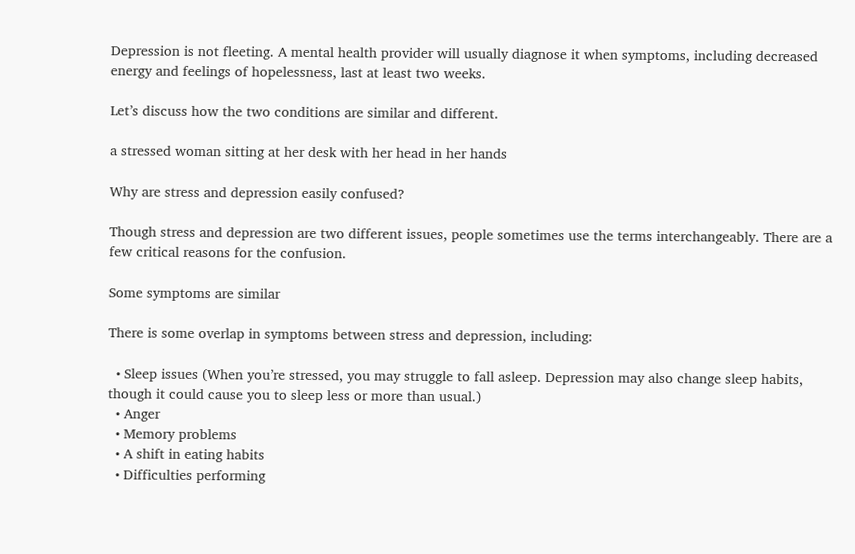Depression is not fleeting. A mental health provider will usually diagnose it when symptoms, including decreased energy and feelings of hopelessness, last at least two weeks.

Let’s discuss how the two conditions are similar and different.

a stressed woman sitting at her desk with her head in her hands

Why are stress and depression easily confused?

Though stress and depression are two different issues, people sometimes use the terms interchangeably. There are a few critical reasons for the confusion.

Some symptoms are similar

There is some overlap in symptoms between stress and depression, including:

  • Sleep issues (When you’re stressed, you may struggle to fall asleep. Depression may also change sleep habits, though it could cause you to sleep less or more than usual.)
  • Anger
  • Memory problems
  • A shift in eating habits
  • Difficulties performing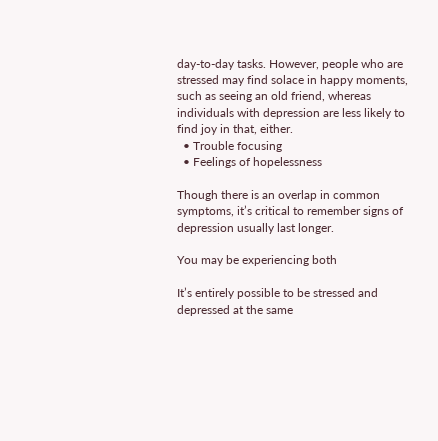day-to-day tasks. However, people who are stressed may find solace in happy moments, such as seeing an old friend, whereas individuals with depression are less likely to find joy in that, either.
  • Trouble focusing
  • Feelings of hopelessness

Though there is an overlap in common symptoms, it’s critical to remember signs of depression usually last longer.

You may be experiencing both

It’s entirely possible to be stressed and depressed at the same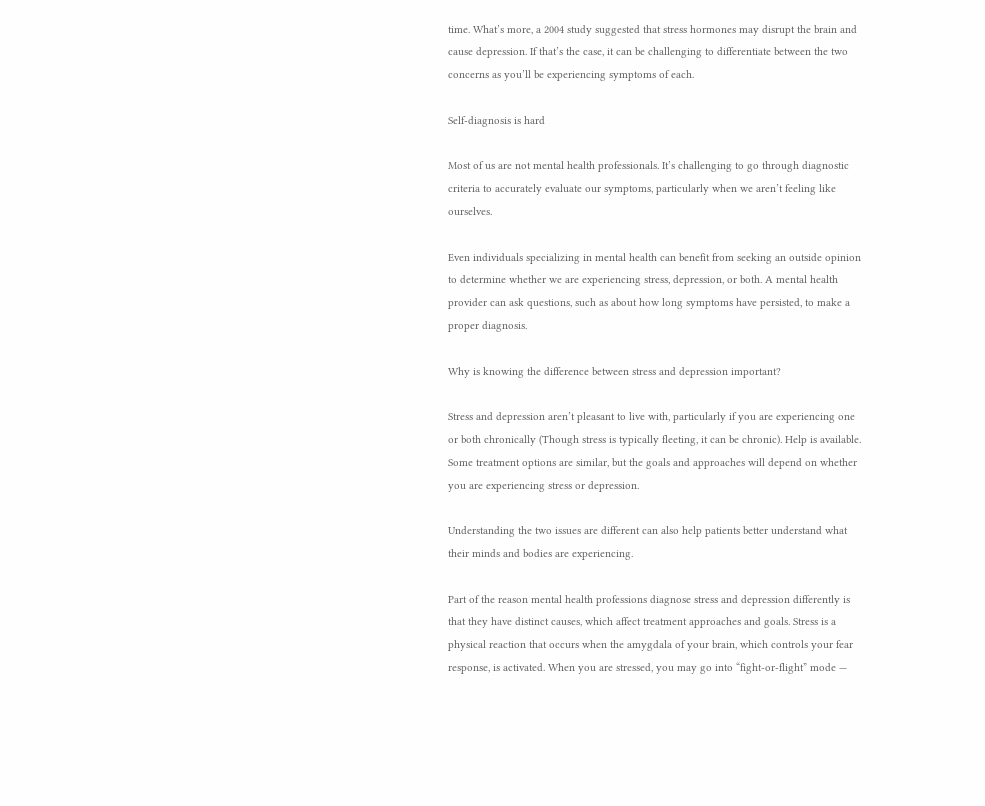time. What’s more, a 2004 study suggested that stress hormones may disrupt the brain and cause depression. If that’s the case, it can be challenging to differentiate between the two concerns as you’ll be experiencing symptoms of each.

Self-diagnosis is hard

Most of us are not mental health professionals. It’s challenging to go through diagnostic criteria to accurately evaluate our symptoms, particularly when we aren’t feeling like ourselves.

Even individuals specializing in mental health can benefit from seeking an outside opinion to determine whether we are experiencing stress, depression, or both. A mental health provider can ask questions, such as about how long symptoms have persisted, to make a proper diagnosis.

Why is knowing the difference between stress and depression important?

Stress and depression aren’t pleasant to live with, particularly if you are experiencing one or both chronically (Though stress is typically fleeting, it can be chronic). Help is available. Some treatment options are similar, but the goals and approaches will depend on whether you are experiencing stress or depression.

Understanding the two issues are different can also help patients better understand what their minds and bodies are experiencing.

Part of the reason mental health professions diagnose stress and depression differently is that they have distinct causes, which affect treatment approaches and goals. Stress is a physical reaction that occurs when the amygdala of your brain, which controls your fear response, is activated. When you are stressed, you may go into “fight-or-flight” mode —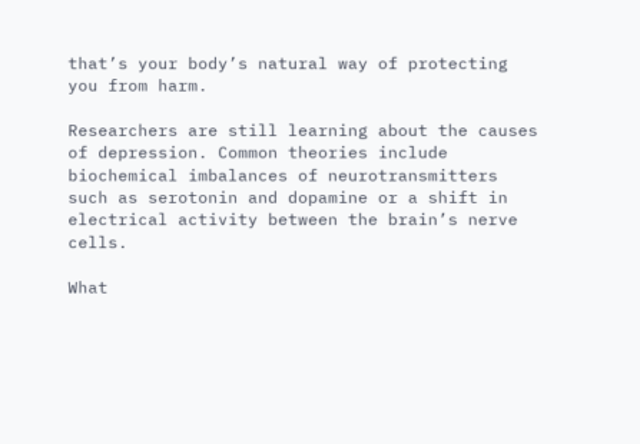that’s your body’s natural way of protecting you from harm.

Researchers are still learning about the causes of depression. Common theories include biochemical imbalances of neurotransmitters such as serotonin and dopamine or a shift in electrical activity between the brain’s nerve cells.

What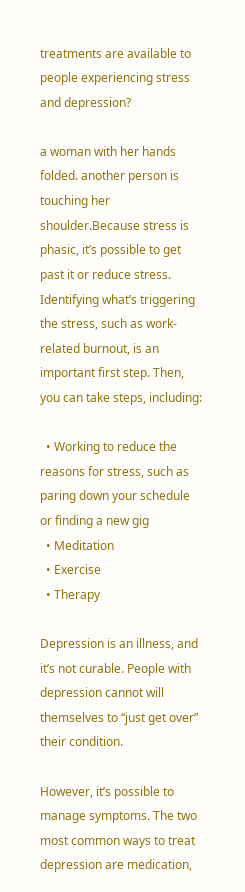treatments are available to people experiencing stress and depression?

a woman with her hands folded. another person is touching her shoulder.Because stress is phasic, it’s possible to get past it or reduce stress. Identifying what’s triggering the stress, such as work-related burnout, is an important first step. Then, you can take steps, including:

  • Working to reduce the reasons for stress, such as paring down your schedule or finding a new gig
  • Meditation
  • Exercise
  • Therapy

Depression is an illness, and it’s not curable. People with depression cannot will themselves to “just get over” their condition.

However, it’s possible to manage symptoms. The two most common ways to treat depression are medication,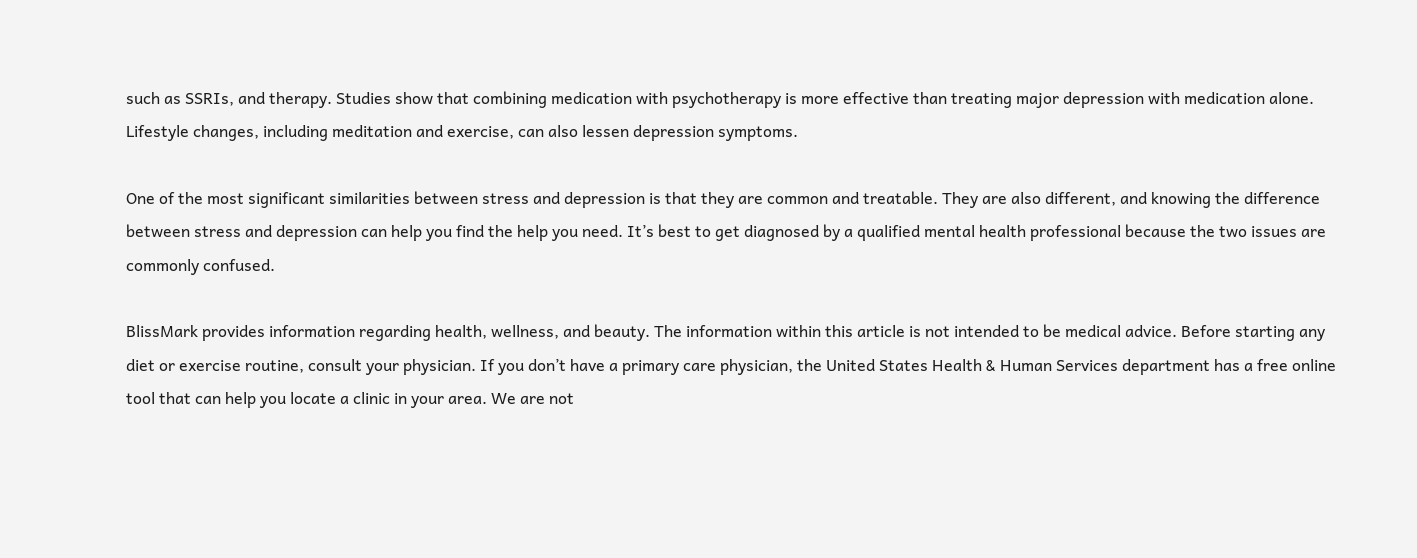such as SSRIs, and therapy. Studies show that combining medication with psychotherapy is more effective than treating major depression with medication alone. Lifestyle changes, including meditation and exercise, can also lessen depression symptoms.

One of the most significant similarities between stress and depression is that they are common and treatable. They are also different, and knowing the difference between stress and depression can help you find the help you need. It’s best to get diagnosed by a qualified mental health professional because the two issues are commonly confused.

BlissMark provides information regarding health, wellness, and beauty. The information within this article is not intended to be medical advice. Before starting any diet or exercise routine, consult your physician. If you don’t have a primary care physician, the United States Health & Human Services department has a free online tool that can help you locate a clinic in your area. We are not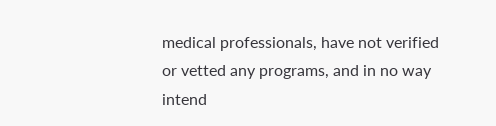medical professionals, have not verified or vetted any programs, and in no way intend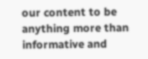our content to be anything more than informative and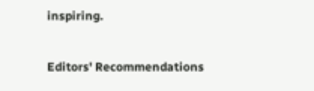inspiring.

Editors' Recommendations